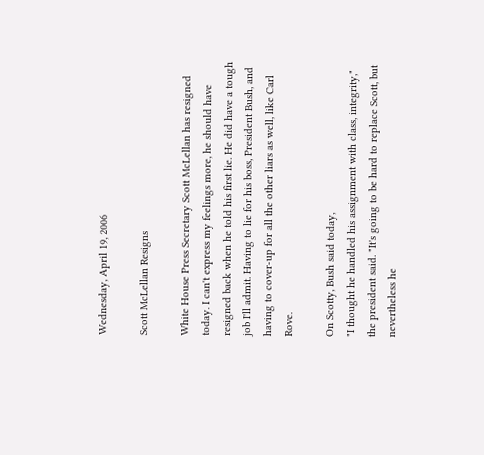Wednesday, April 19, 2006

Scott McLellan Resigns

White House Press Secretary Scott McLellan has resigned today. I can't express my feelings more, he should have resigned back when he told his first lie. He did have a tough job I'll admit. Having to lie for his boss, President Bush, and having to cover-up for all the other liars as well, like Carl Rove.

On Scotty, Bush said today,
"I thought he handled his assignment with class, integrity," the president said. "It's going to be hard to replace Scott, but nevertheless he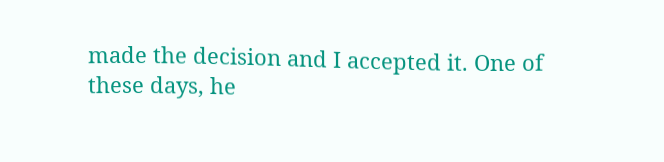made the decision and I accepted it. One of these days, he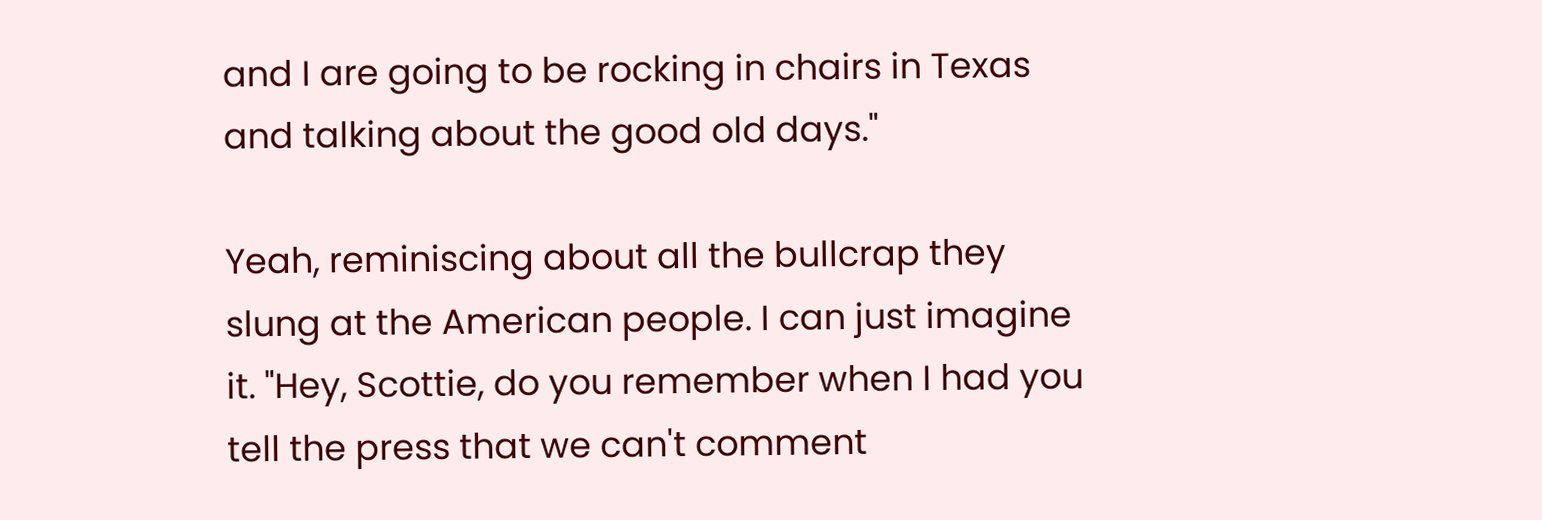and I are going to be rocking in chairs in Texas and talking about the good old days."

Yeah, reminiscing about all the bullcrap they slung at the American people. I can just imagine it. "Hey, Scottie, do you remember when I had you tell the press that we can't comment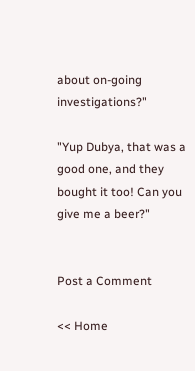about on-going investigations?"

"Yup Dubya, that was a good one, and they bought it too! Can you give me a beer?"


Post a Comment

<< Home